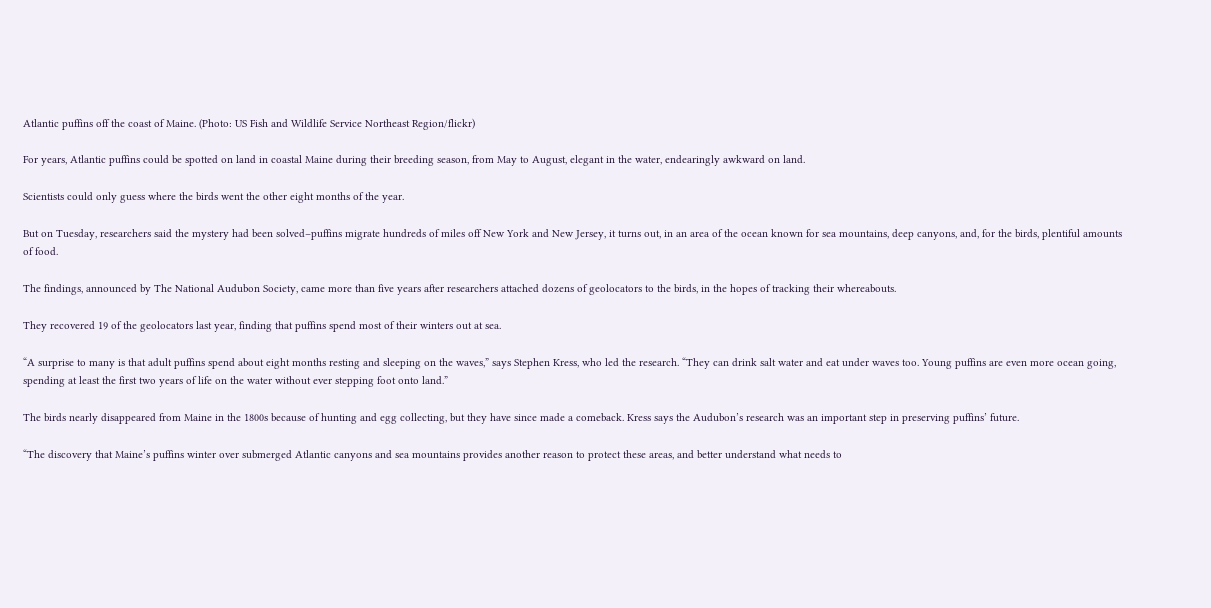Atlantic puffins off the coast of Maine. (Photo: US Fish and Wildlife Service Northeast Region/flickr)

For years, Atlantic puffins could be spotted on land in coastal Maine during their breeding season, from May to August, elegant in the water, endearingly awkward on land.

Scientists could only guess where the birds went the other eight months of the year.

But on Tuesday, researchers said the mystery had been solved–puffins migrate hundreds of miles off New York and New Jersey, it turns out, in an area of the ocean known for sea mountains, deep canyons, and, for the birds, plentiful amounts of food.

The findings, announced by The National Audubon Society, came more than five years after researchers attached dozens of geolocators to the birds, in the hopes of tracking their whereabouts.

They recovered 19 of the geolocators last year, finding that puffins spend most of their winters out at sea.

“A surprise to many is that adult puffins spend about eight months resting and sleeping on the waves,” says Stephen Kress, who led the research. “They can drink salt water and eat under waves too. Young puffins are even more ocean going, spending at least the first two years of life on the water without ever stepping foot onto land.”

The birds nearly disappeared from Maine in the 1800s because of hunting and egg collecting, but they have since made a comeback. Kress says the Audubon’s research was an important step in preserving puffins’ future.

“The discovery that Maine’s puffins winter over submerged Atlantic canyons and sea mountains provides another reason to protect these areas, and better understand what needs to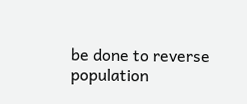be done to reverse population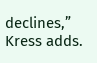declines,” Kress adds.